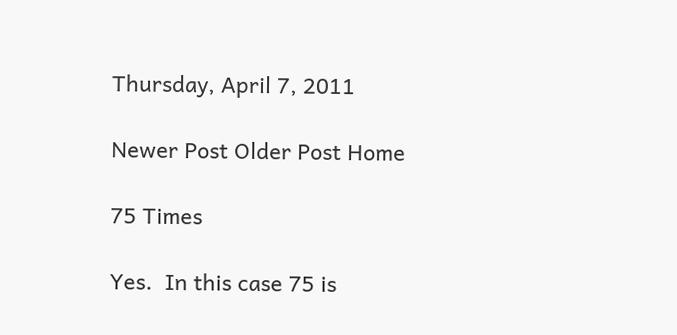Thursday, April 7, 2011

Newer Post Older Post Home

75 Times

Yes.  In this case 75 is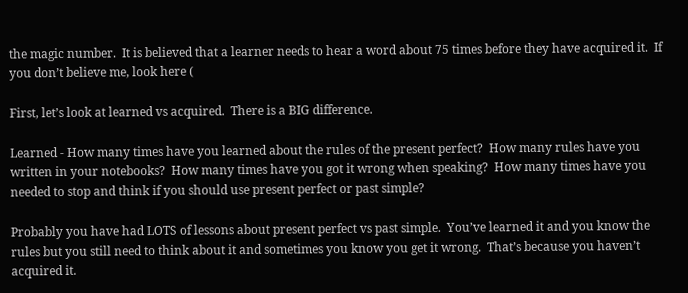the magic number.  It is believed that a learner needs to hear a word about 75 times before they have acquired it.  If you don’t believe me, look here (

First, let’s look at learned vs acquired.  There is a BIG difference.

Learned - How many times have you learned about the rules of the present perfect?  How many rules have you written in your notebooks?  How many times have you got it wrong when speaking?  How many times have you needed to stop and think if you should use present perfect or past simple?

Probably you have had LOTS of lessons about present perfect vs past simple.  You’ve learned it and you know the rules but you still need to think about it and sometimes you know you get it wrong.  That’s because you haven’t acquired it.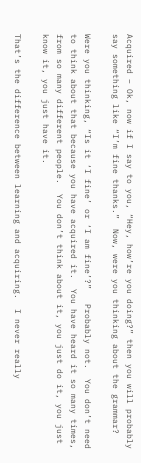Acquired – Ok, now if I say to you, “Hey, how’re you doing?” then you will probably say something like “I’m fine thanks.”  Now, were you thinking about the grammar?

Were you thinking, “Is it ‘I fine’ or ‘I am fine’?”   Probably not.  You don’t need to think about that because you have acquired it.  You have heard it so many times, from so many different people.  You don’t think about it, you just do it, you just know it, you just have it.

That’s the difference between learning and acquiring.  I never really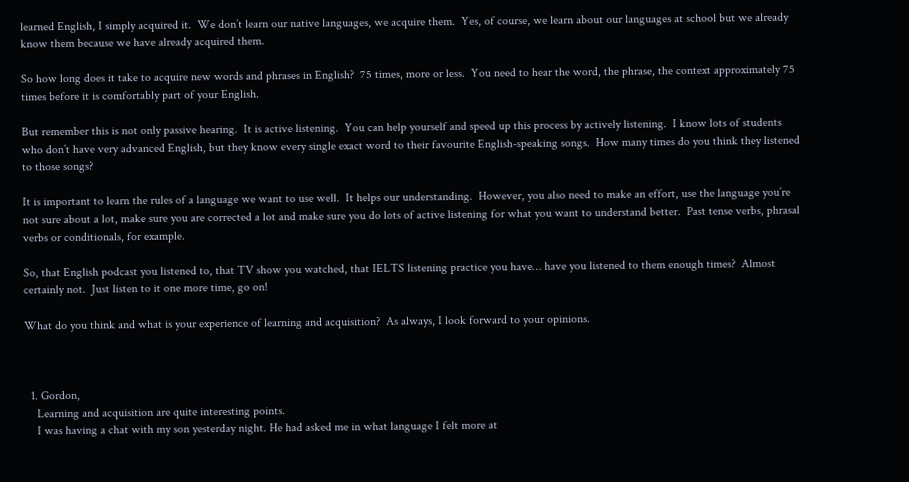learned English, I simply acquired it.  We don’t learn our native languages, we acquire them.  Yes, of course, we learn about our languages at school but we already know them because we have already acquired them.

So how long does it take to acquire new words and phrases in English?  75 times, more or less.  You need to hear the word, the phrase, the context approximately 75 times before it is comfortably part of your English.

But remember this is not only passive hearing.  It is active listening.  You can help yourself and speed up this process by actively listening.  I know lots of students who don’t have very advanced English, but they know every single exact word to their favourite English-speaking songs.  How many times do you think they listened to those songs?

It is important to learn the rules of a language we want to use well.  It helps our understanding.  However, you also need to make an effort, use the language you’re not sure about a lot, make sure you are corrected a lot and make sure you do lots of active listening for what you want to understand better.  Past tense verbs, phrasal verbs or conditionals, for example.

So, that English podcast you listened to, that TV show you watched, that IELTS listening practice you have… have you listened to them enough times?  Almost certainly not.  Just listen to it one more time, go on!

What do you think and what is your experience of learning and acquisition?  As always, I look forward to your opinions.



  1. Gordon,
    Learning and acquisition are quite interesting points.
    I was having a chat with my son yesterday night. He had asked me in what language I felt more at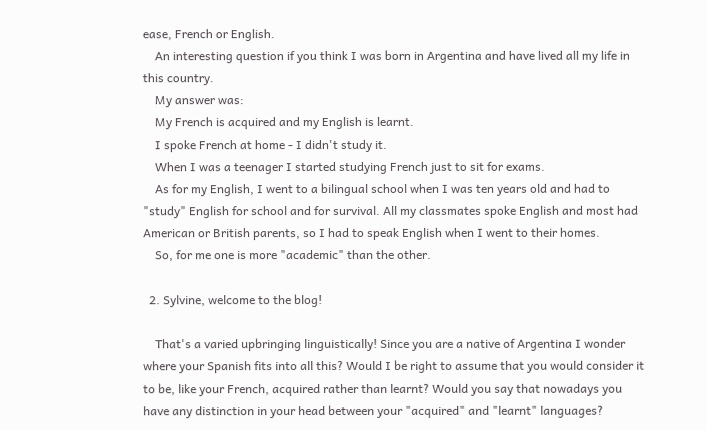ease, French or English.
    An interesting question if you think I was born in Argentina and have lived all my life in this country.
    My answer was:
    My French is acquired and my English is learnt.
    I spoke French at home - I didn't study it.
    When I was a teenager I started studying French just to sit for exams.
    As for my English, I went to a bilingual school when I was ten years old and had to "study" English for school and for survival. All my classmates spoke English and most had American or British parents, so I had to speak English when I went to their homes.
    So, for me one is more "academic" than the other.

  2. Sylvine, welcome to the blog!

    That's a varied upbringing linguistically! Since you are a native of Argentina I wonder where your Spanish fits into all this? Would I be right to assume that you would consider it to be, like your French, acquired rather than learnt? Would you say that nowadays you have any distinction in your head between your "acquired" and "learnt" languages?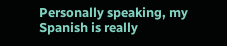Personally speaking, my Spanish is really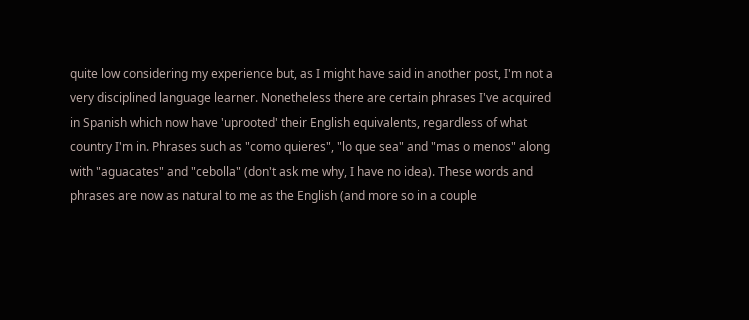quite low considering my experience but, as I might have said in another post, I'm not a very disciplined language learner. Nonetheless there are certain phrases I've acquired in Spanish which now have 'uprooted' their English equivalents, regardless of what country I'm in. Phrases such as "como quieres", "lo que sea" and "mas o menos" along with "aguacates" and "cebolla" (don't ask me why, I have no idea). These words and phrases are now as natural to me as the English (and more so in a couple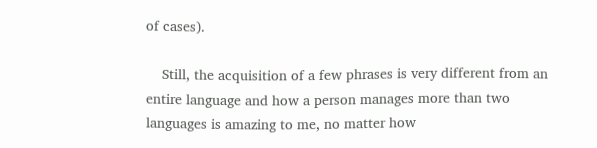of cases).

    Still, the acquisition of a few phrases is very different from an entire language and how a person manages more than two languages is amazing to me, no matter how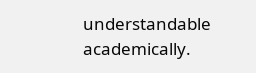understandable academically.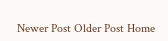Newer Post Older Post Home